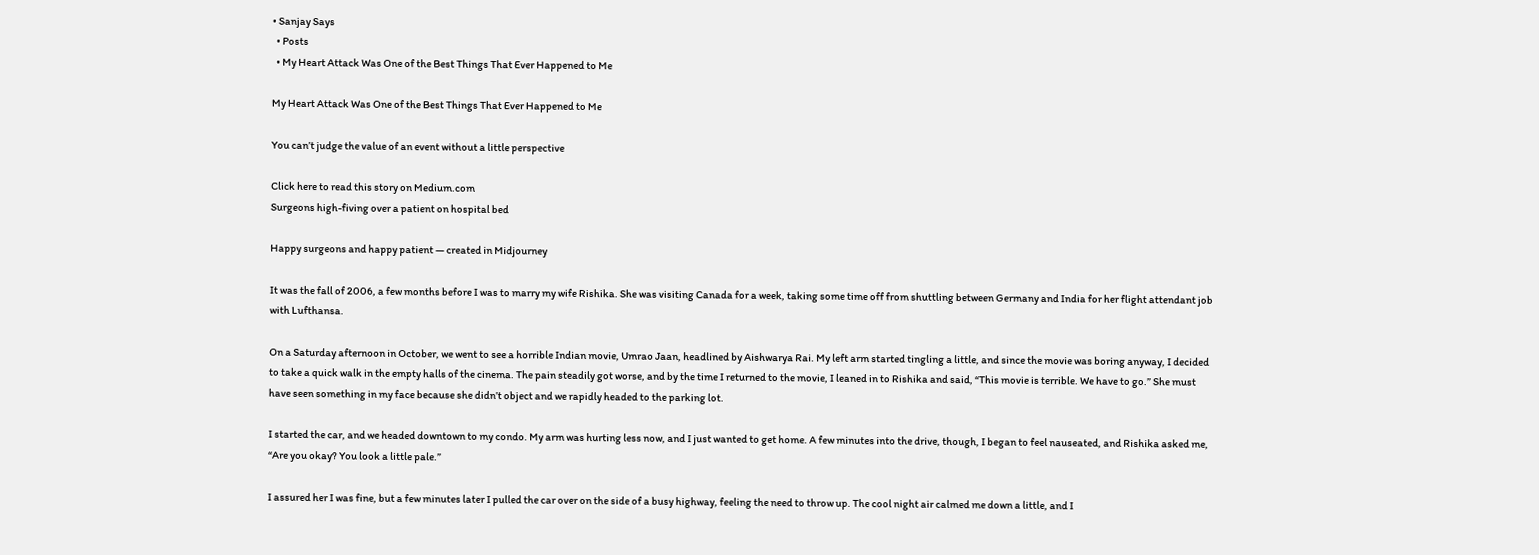• Sanjay Says
  • Posts
  • My Heart Attack Was One of the Best Things That Ever Happened to Me

My Heart Attack Was One of the Best Things That Ever Happened to Me

You can’t judge the value of an event without a little perspective

Click here to read this story on Medium.com
Surgeons high-fiving over a patient on hospital bed

Happy surgeons and happy patient — created in Midjourney

It was the fall of 2006, a few months before I was to marry my wife Rishika. She was visiting Canada for a week, taking some time off from shuttling between Germany and India for her flight attendant job with Lufthansa.

On a Saturday afternoon in October, we went to see a horrible Indian movie, Umrao Jaan, headlined by Aishwarya Rai. My left arm started tingling a little, and since the movie was boring anyway, I decided to take a quick walk in the empty halls of the cinema. The pain steadily got worse, and by the time I returned to the movie, I leaned in to Rishika and said, “This movie is terrible. We have to go.” She must have seen something in my face because she didn’t object and we rapidly headed to the parking lot.

I started the car, and we headed downtown to my condo. My arm was hurting less now, and I just wanted to get home. A few minutes into the drive, though, I began to feel nauseated, and Rishika asked me, “Are you okay? You look a little pale.”

I assured her I was fine, but a few minutes later I pulled the car over on the side of a busy highway, feeling the need to throw up. The cool night air calmed me down a little, and I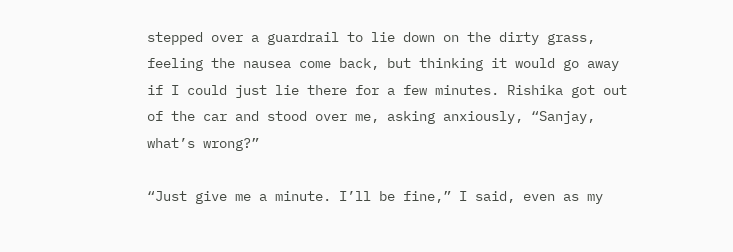stepped over a guardrail to lie down on the dirty grass, feeling the nausea come back, but thinking it would go away if I could just lie there for a few minutes. Rishika got out of the car and stood over me, asking anxiously, “Sanjay, what’s wrong?”

“Just give me a minute. I’ll be fine,” I said, even as my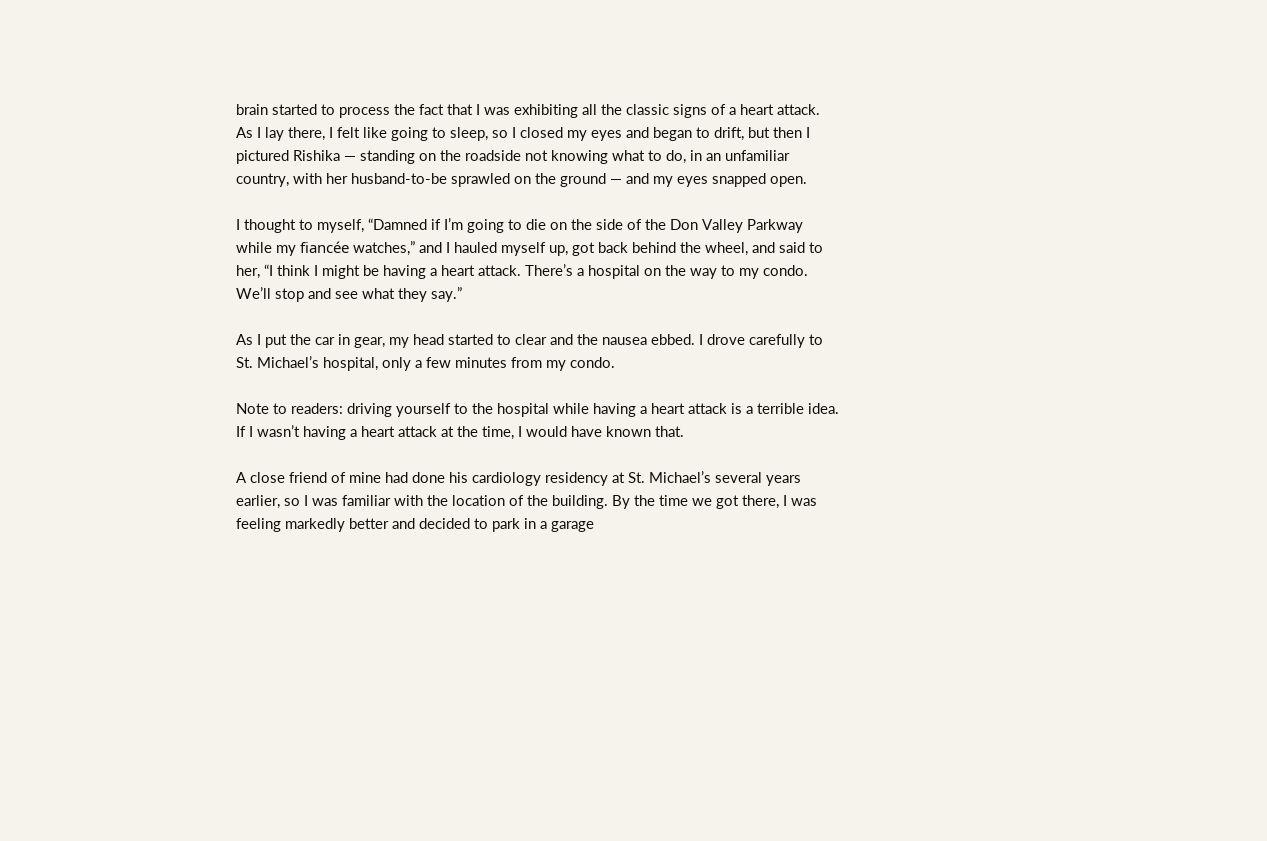brain started to process the fact that I was exhibiting all the classic signs of a heart attack. As I lay there, I felt like going to sleep, so I closed my eyes and began to drift, but then I pictured Rishika — standing on the roadside not knowing what to do, in an unfamiliar country, with her husband-to-be sprawled on the ground — and my eyes snapped open.

I thought to myself, “Damned if I’m going to die on the side of the Don Valley Parkway while my fiancée watches,” and I hauled myself up, got back behind the wheel, and said to her, “I think I might be having a heart attack. There’s a hospital on the way to my condo. We’ll stop and see what they say.”

As I put the car in gear, my head started to clear and the nausea ebbed. I drove carefully to St. Michael’s hospital, only a few minutes from my condo.

Note to readers: driving yourself to the hospital while having a heart attack is a terrible idea. If I wasn’t having a heart attack at the time, I would have known that.

A close friend of mine had done his cardiology residency at St. Michael’s several years earlier, so I was familiar with the location of the building. By the time we got there, I was feeling markedly better and decided to park in a garage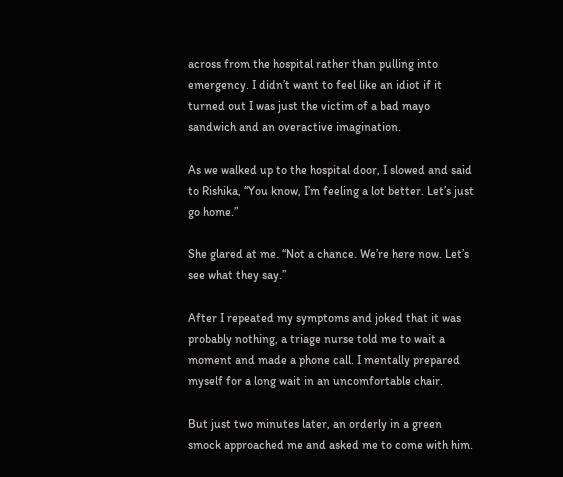across from the hospital rather than pulling into emergency. I didn’t want to feel like an idiot if it turned out I was just the victim of a bad mayo sandwich and an overactive imagination.

As we walked up to the hospital door, I slowed and said to Rishika, “You know, I’m feeling a lot better. Let’s just go home.”

She glared at me. “Not a chance. We’re here now. Let’s see what they say.”

After I repeated my symptoms and joked that it was probably nothing, a triage nurse told me to wait a moment and made a phone call. I mentally prepared myself for a long wait in an uncomfortable chair.

But just two minutes later, an orderly in a green smock approached me and asked me to come with him.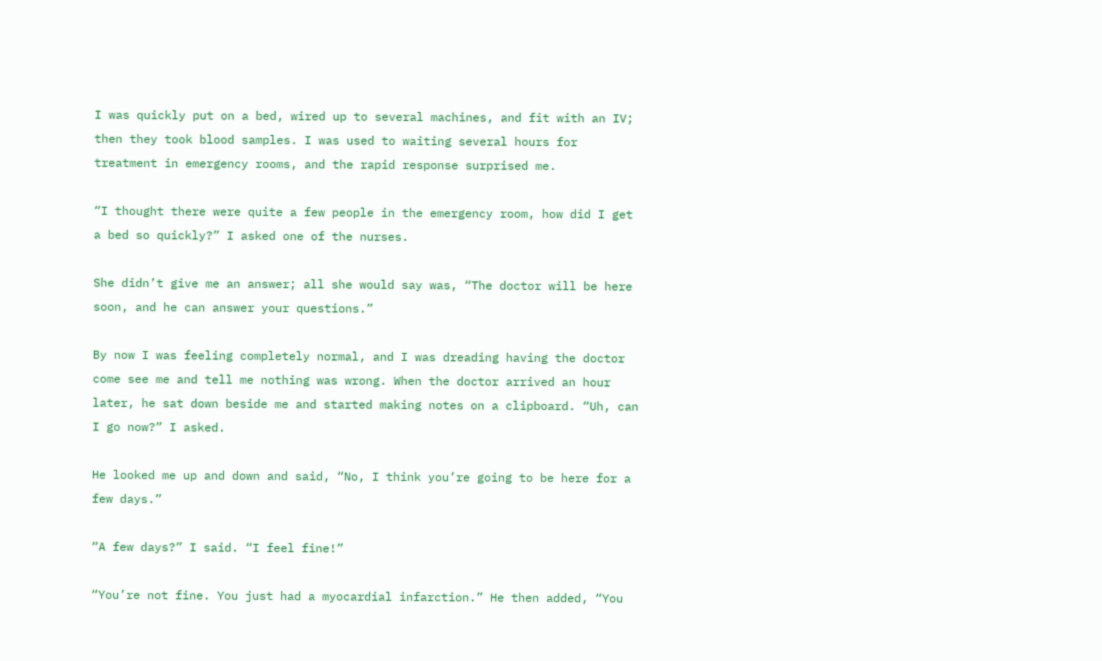I was quickly put on a bed, wired up to several machines, and fit with an IV; then they took blood samples. I was used to waiting several hours for treatment in emergency rooms, and the rapid response surprised me.

“I thought there were quite a few people in the emergency room, how did I get a bed so quickly?” I asked one of the nurses.

She didn’t give me an answer; all she would say was, “The doctor will be here soon, and he can answer your questions.”

By now I was feeling completely normal, and I was dreading having the doctor come see me and tell me nothing was wrong. When the doctor arrived an hour later, he sat down beside me and started making notes on a clipboard. “Uh, can I go now?” I asked.

He looked me up and down and said, “No, I think you’re going to be here for a few days.”

“A few days?” I said. “I feel fine!”

“You’re not fine. You just had a myocardial infarction.” He then added, “You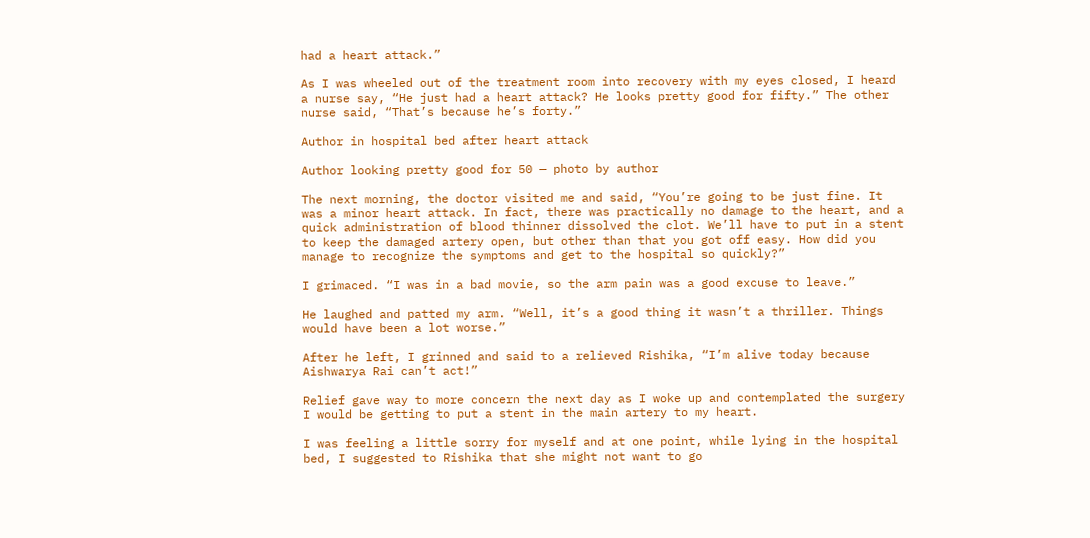had a heart attack.”

As I was wheeled out of the treatment room into recovery with my eyes closed, I heard a nurse say, “He just had a heart attack? He looks pretty good for fifty.” The other nurse said, “That’s because he’s forty.”

Author in hospital bed after heart attack

Author looking pretty good for 50 — photo by author

The next morning, the doctor visited me and said, “You’re going to be just fine. It was a minor heart attack. In fact, there was practically no damage to the heart, and a quick administration of blood thinner dissolved the clot. We’ll have to put in a stent to keep the damaged artery open, but other than that you got off easy. How did you manage to recognize the symptoms and get to the hospital so quickly?”

I grimaced. “I was in a bad movie, so the arm pain was a good excuse to leave.”

He laughed and patted my arm. “Well, it’s a good thing it wasn’t a thriller. Things would have been a lot worse.”

After he left, I grinned and said to a relieved Rishika, “I’m alive today because Aishwarya Rai can’t act!”

Relief gave way to more concern the next day as I woke up and contemplated the surgery I would be getting to put a stent in the main artery to my heart.

I was feeling a little sorry for myself and at one point, while lying in the hospital bed, I suggested to Rishika that she might not want to go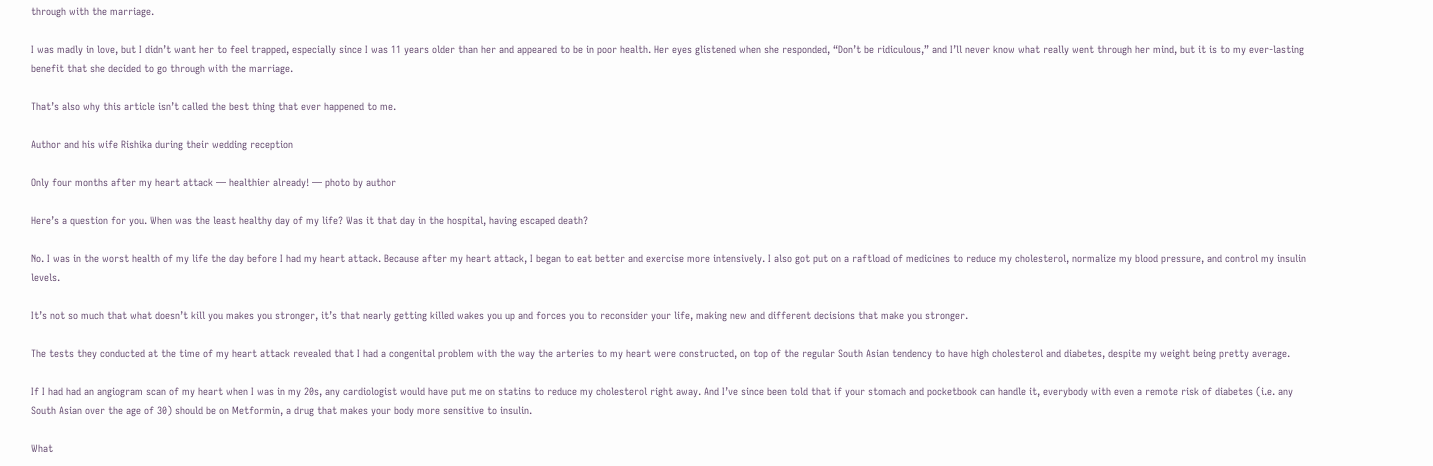through with the marriage.

I was madly in love, but I didn’t want her to feel trapped, especially since I was 11 years older than her and appeared to be in poor health. Her eyes glistened when she responded, “Don’t be ridiculous,” and I’ll never know what really went through her mind, but it is to my ever-lasting benefit that she decided to go through with the marriage.

That’s also why this article isn’t called the best thing that ever happened to me.

Author and his wife Rishika during their wedding reception

Only four months after my heart attack — healthier already! — photo by author

Here’s a question for you. When was the least healthy day of my life? Was it that day in the hospital, having escaped death?

No. I was in the worst health of my life the day before I had my heart attack. Because after my heart attack, I began to eat better and exercise more intensively. I also got put on a raftload of medicines to reduce my cholesterol, normalize my blood pressure, and control my insulin levels.

It’s not so much that what doesn’t kill you makes you stronger, it’s that nearly getting killed wakes you up and forces you to reconsider your life, making new and different decisions that make you stronger.

The tests they conducted at the time of my heart attack revealed that I had a congenital problem with the way the arteries to my heart were constructed, on top of the regular South Asian tendency to have high cholesterol and diabetes, despite my weight being pretty average.

If I had had an angiogram scan of my heart when I was in my 20s, any cardiologist would have put me on statins to reduce my cholesterol right away. And I’ve since been told that if your stomach and pocketbook can handle it, everybody with even a remote risk of diabetes (i.e. any South Asian over the age of 30) should be on Metformin, a drug that makes your body more sensitive to insulin.

What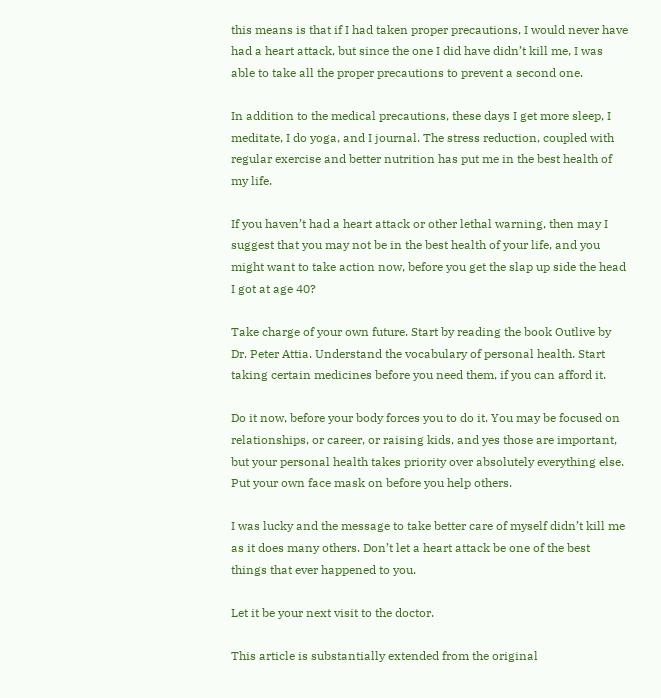this means is that if I had taken proper precautions, I would never have had a heart attack, but since the one I did have didn’t kill me, I was able to take all the proper precautions to prevent a second one.

In addition to the medical precautions, these days I get more sleep, I meditate, I do yoga, and I journal. The stress reduction, coupled with regular exercise and better nutrition has put me in the best health of my life.

If you haven’t had a heart attack or other lethal warning, then may I suggest that you may not be in the best health of your life, and you might want to take action now, before you get the slap up side the head I got at age 40?

Take charge of your own future. Start by reading the book Outlive by Dr. Peter Attia. Understand the vocabulary of personal health. Start taking certain medicines before you need them, if you can afford it.

Do it now, before your body forces you to do it. You may be focused on relationships, or career, or raising kids, and yes those are important, but your personal health takes priority over absolutely everything else. Put your own face mask on before you help others.

I was lucky and the message to take better care of myself didn’t kill me as it does many others. Don’t let a heart attack be one of the best things that ever happened to you.

Let it be your next visit to the doctor.

This article is substantially extended from the original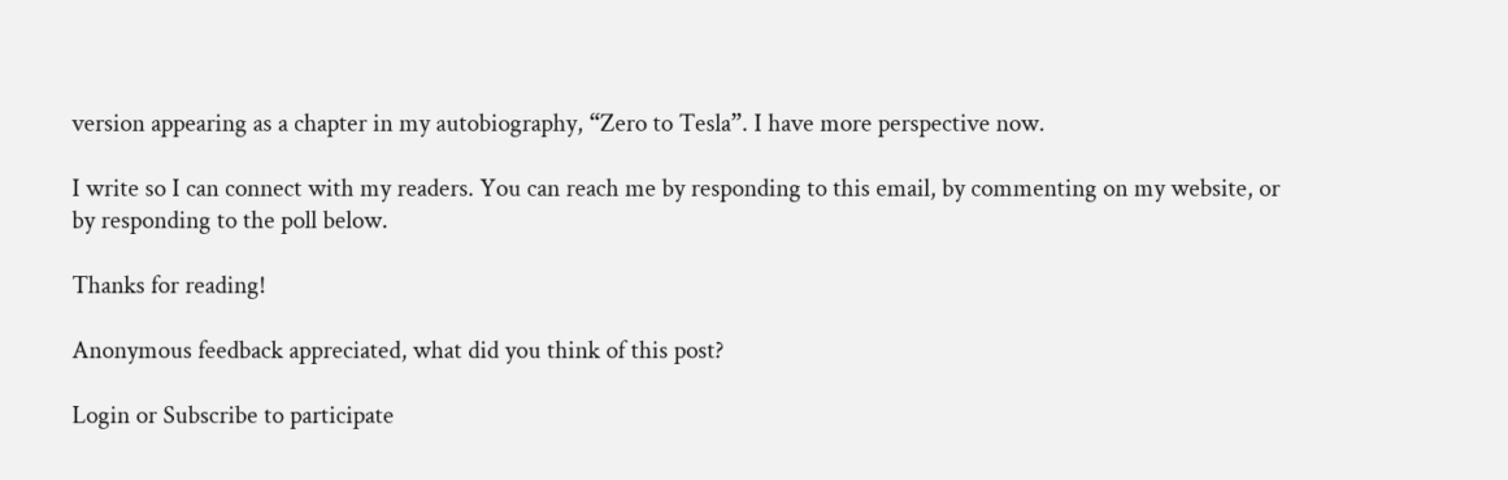version appearing as a chapter in my autobiography, “Zero to Tesla”. I have more perspective now.

I write so I can connect with my readers. You can reach me by responding to this email, by commenting on my website, or by responding to the poll below.

Thanks for reading!

Anonymous feedback appreciated, what did you think of this post?

Login or Subscribe to participate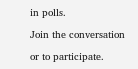in polls.

Join the conversation

or to participate.